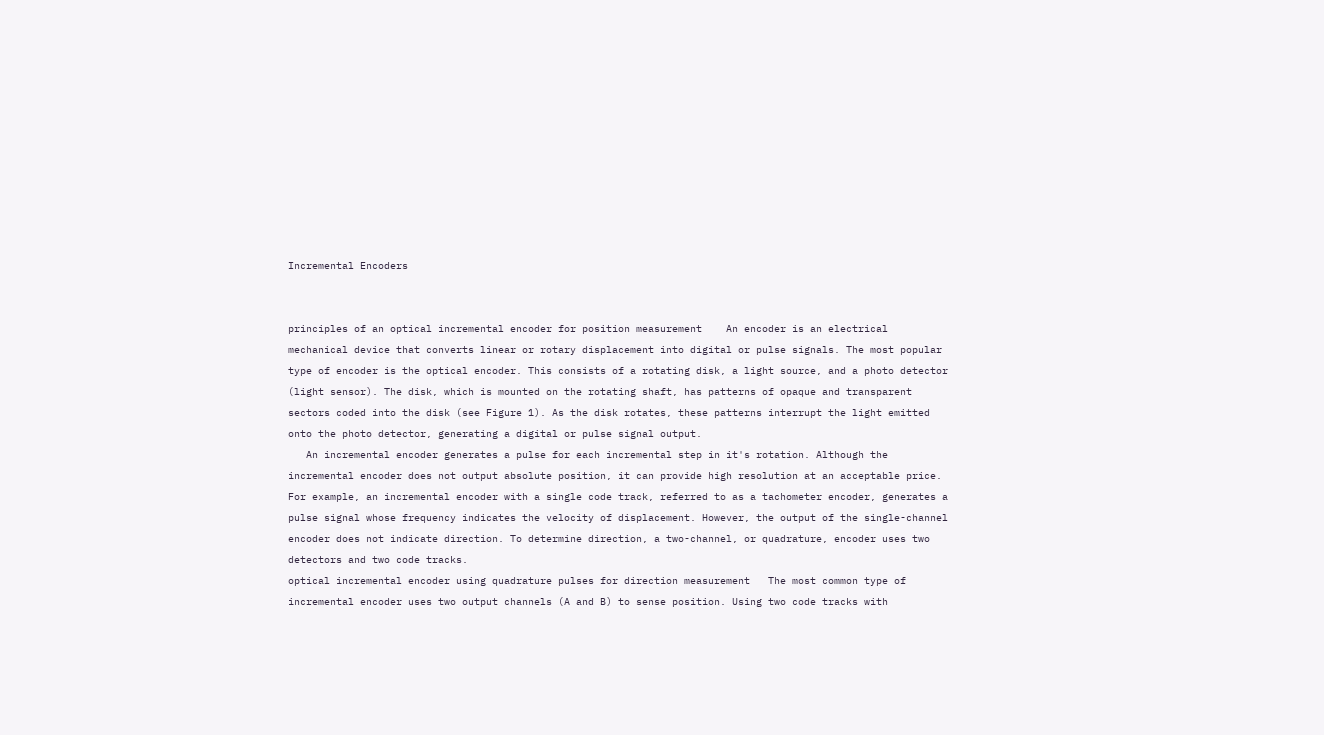Incremental Encoders


principles of an optical incremental encoder for position measurement    An encoder is an electrical mechanical device that converts linear or rotary displacement into digital or pulse signals. The most popular type of encoder is the optical encoder. This consists of a rotating disk, a light source, and a photo detector (light sensor). The disk, which is mounted on the rotating shaft, has patterns of opaque and transparent sectors coded into the disk (see Figure 1). As the disk rotates, these patterns interrupt the light emitted onto the photo detector, generating a digital or pulse signal output.
   An incremental encoder generates a pulse for each incremental step in it's rotation. Although the incremental encoder does not output absolute position, it can provide high resolution at an acceptable price. For example, an incremental encoder with a single code track, referred to as a tachometer encoder, generates a pulse signal whose frequency indicates the velocity of displacement. However, the output of the single-channel encoder does not indicate direction. To determine direction, a two-channel, or quadrature, encoder uses two detectors and two code tracks.
optical incremental encoder using quadrature pulses for direction measurement   The most common type of incremental encoder uses two output channels (A and B) to sense position. Using two code tracks with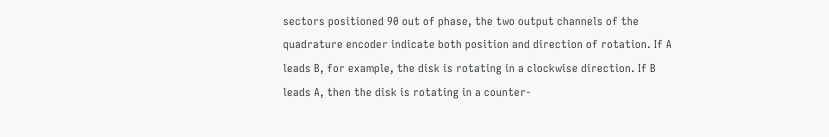sectors positioned 90 out of phase, the two output channels of the quadrature encoder indicate both position and direction of rotation. If A leads B, for example, the disk is rotating in a clockwise direction. If B leads A, then the disk is rotating in a counter-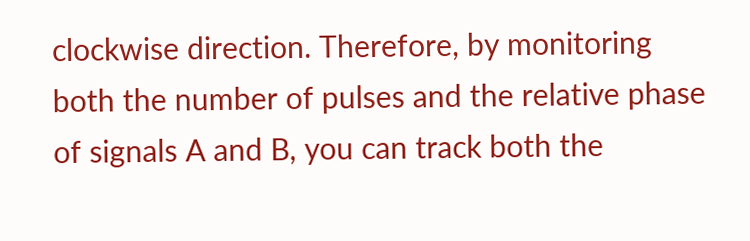clockwise direction. Therefore, by monitoring both the number of pulses and the relative phase of signals A and B, you can track both the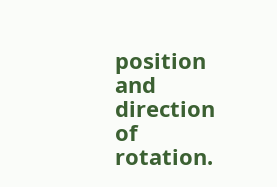position and direction of rotation.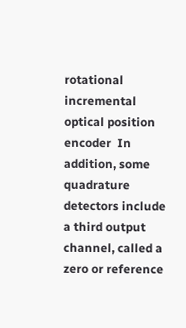rotational incremental optical position encoder  In addition, some quadrature detectors include a third output channel, called a zero or reference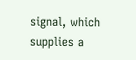signal, which supplies a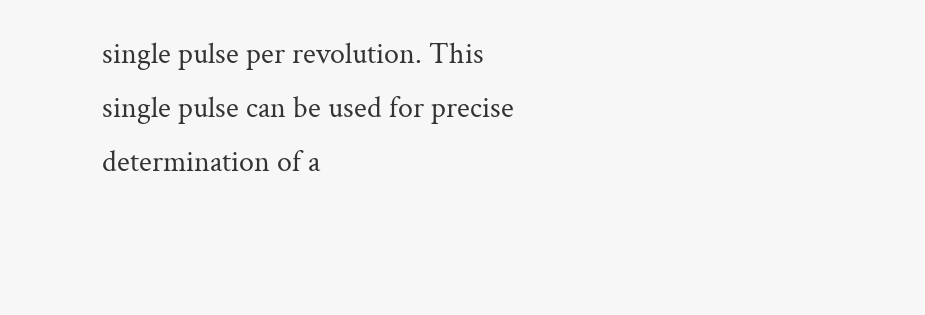single pulse per revolution. This single pulse can be used for precise determination of a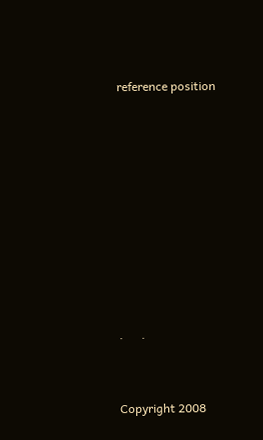reference position









.      .


Copyright 2008